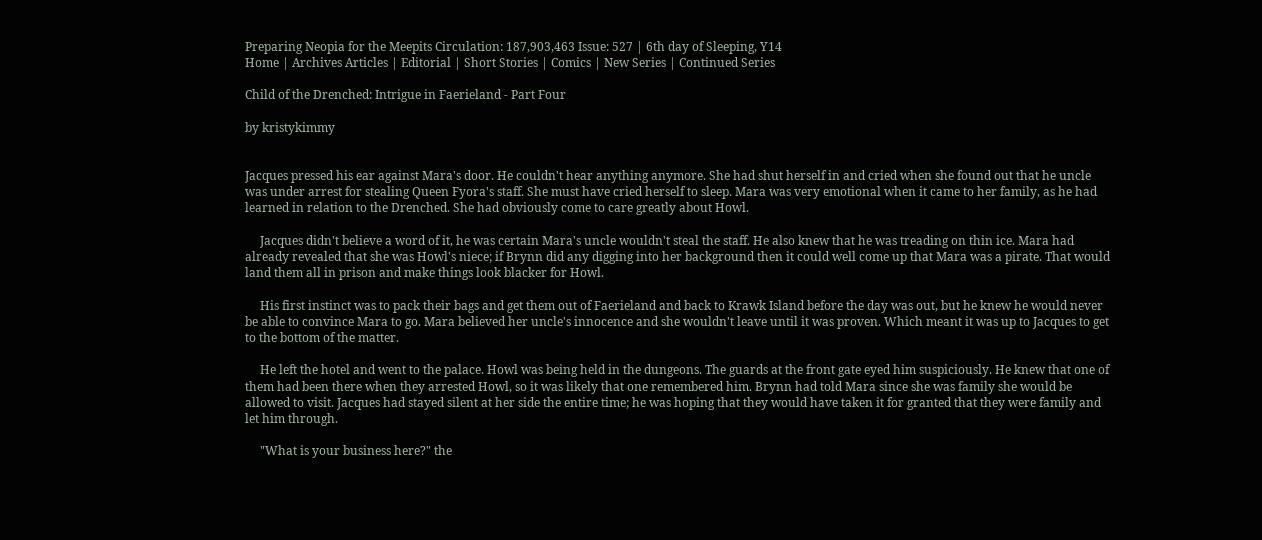Preparing Neopia for the Meepits Circulation: 187,903,463 Issue: 527 | 6th day of Sleeping, Y14
Home | Archives Articles | Editorial | Short Stories | Comics | New Series | Continued Series

Child of the Drenched: Intrigue in Faerieland - Part Four

by kristykimmy


Jacques pressed his ear against Mara's door. He couldn't hear anything anymore. She had shut herself in and cried when she found out that he uncle was under arrest for stealing Queen Fyora's staff. She must have cried herself to sleep. Mara was very emotional when it came to her family, as he had learned in relation to the Drenched. She had obviously come to care greatly about Howl.

     Jacques didn't believe a word of it, he was certain Mara's uncle wouldn't steal the staff. He also knew that he was treading on thin ice. Mara had already revealed that she was Howl's niece; if Brynn did any digging into her background then it could well come up that Mara was a pirate. That would land them all in prison and make things look blacker for Howl.

     His first instinct was to pack their bags and get them out of Faerieland and back to Krawk Island before the day was out, but he knew he would never be able to convince Mara to go. Mara believed her uncle's innocence and she wouldn't leave until it was proven. Which meant it was up to Jacques to get to the bottom of the matter.

     He left the hotel and went to the palace. Howl was being held in the dungeons. The guards at the front gate eyed him suspiciously. He knew that one of them had been there when they arrested Howl, so it was likely that one remembered him. Brynn had told Mara since she was family she would be allowed to visit. Jacques had stayed silent at her side the entire time; he was hoping that they would have taken it for granted that they were family and let him through.

     "What is your business here?" the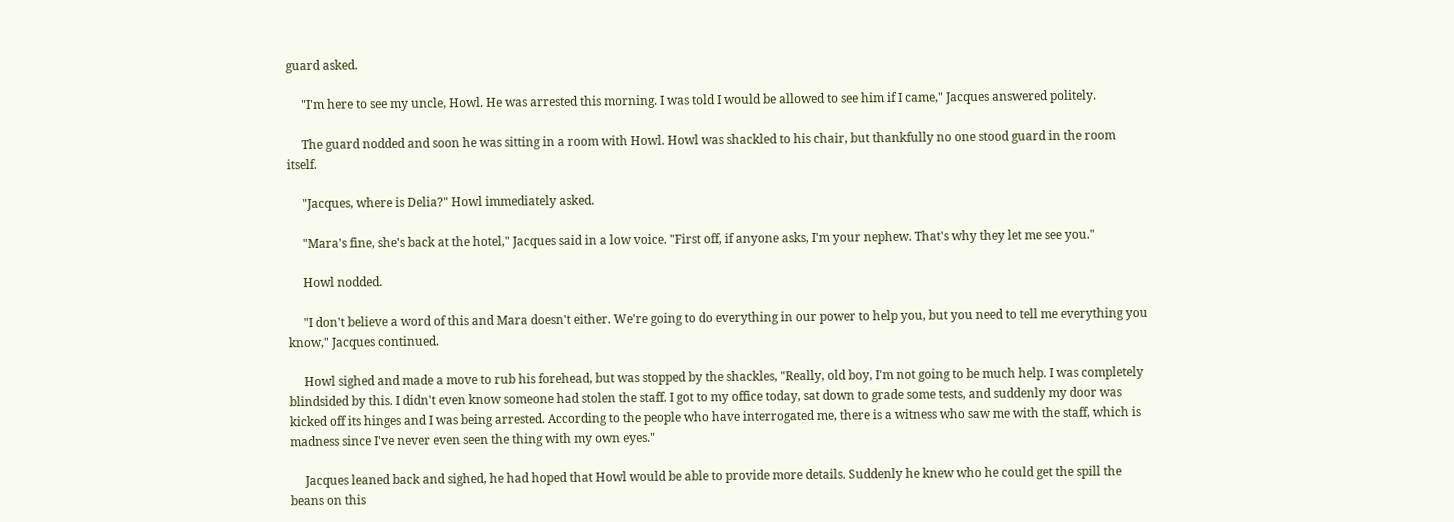guard asked.

     "I'm here to see my uncle, Howl. He was arrested this morning. I was told I would be allowed to see him if I came," Jacques answered politely.

     The guard nodded and soon he was sitting in a room with Howl. Howl was shackled to his chair, but thankfully no one stood guard in the room itself.

     "Jacques, where is Delia?" Howl immediately asked.

     "Mara's fine, she's back at the hotel," Jacques said in a low voice. "First off, if anyone asks, I'm your nephew. That's why they let me see you."

     Howl nodded.

     "I don't believe a word of this and Mara doesn't either. We're going to do everything in our power to help you, but you need to tell me everything you know," Jacques continued.

     Howl sighed and made a move to rub his forehead, but was stopped by the shackles, "Really, old boy, I'm not going to be much help. I was completely blindsided by this. I didn't even know someone had stolen the staff. I got to my office today, sat down to grade some tests, and suddenly my door was kicked off its hinges and I was being arrested. According to the people who have interrogated me, there is a witness who saw me with the staff, which is madness since I've never even seen the thing with my own eyes."

     Jacques leaned back and sighed, he had hoped that Howl would be able to provide more details. Suddenly he knew who he could get the spill the beans on this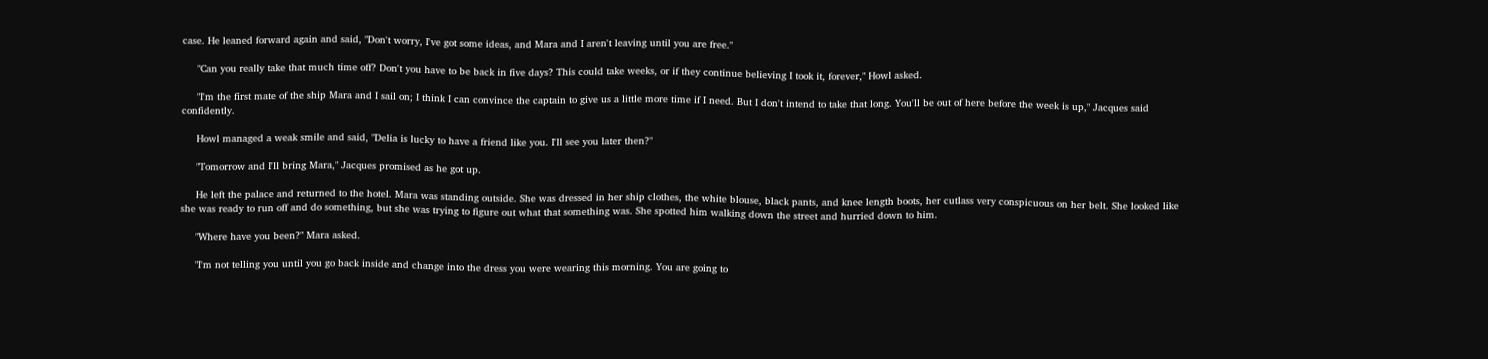case. He leaned forward again and said, "Don't worry, I've got some ideas, and Mara and I aren't leaving until you are free."

     "Can you really take that much time off? Don't you have to be back in five days? This could take weeks, or if they continue believing I took it, forever," Howl asked.

     "I'm the first mate of the ship Mara and I sail on; I think I can convince the captain to give us a little more time if I need. But I don't intend to take that long. You'll be out of here before the week is up," Jacques said confidently.

     Howl managed a weak smile and said, "Delia is lucky to have a friend like you. I'll see you later then?"

     "Tomorrow and I'll bring Mara," Jacques promised as he got up.

     He left the palace and returned to the hotel. Mara was standing outside. She was dressed in her ship clothes, the white blouse, black pants, and knee length boots, her cutlass very conspicuous on her belt. She looked like she was ready to run off and do something, but she was trying to figure out what that something was. She spotted him walking down the street and hurried down to him.

     "Where have you been?" Mara asked.

     "I'm not telling you until you go back inside and change into the dress you were wearing this morning. You are going to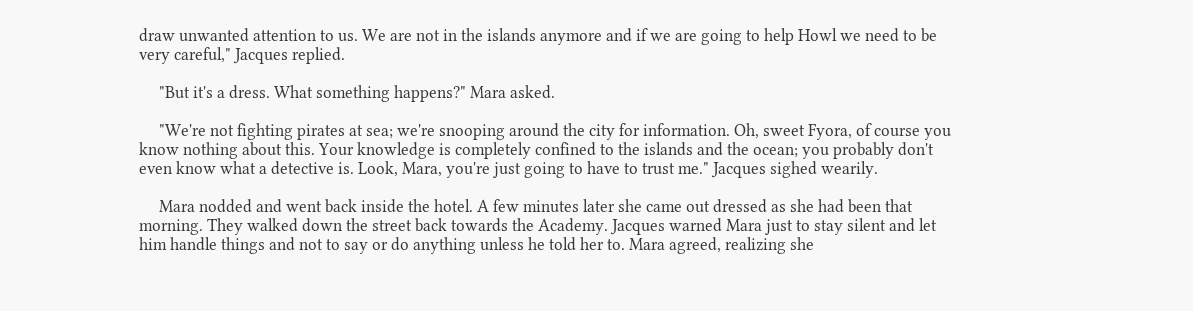draw unwanted attention to us. We are not in the islands anymore and if we are going to help Howl we need to be very careful," Jacques replied.

     "But it's a dress. What something happens?" Mara asked.

     "We're not fighting pirates at sea; we're snooping around the city for information. Oh, sweet Fyora, of course you know nothing about this. Your knowledge is completely confined to the islands and the ocean; you probably don't even know what a detective is. Look, Mara, you're just going to have to trust me." Jacques sighed wearily.

     Mara nodded and went back inside the hotel. A few minutes later she came out dressed as she had been that morning. They walked down the street back towards the Academy. Jacques warned Mara just to stay silent and let him handle things and not to say or do anything unless he told her to. Mara agreed, realizing she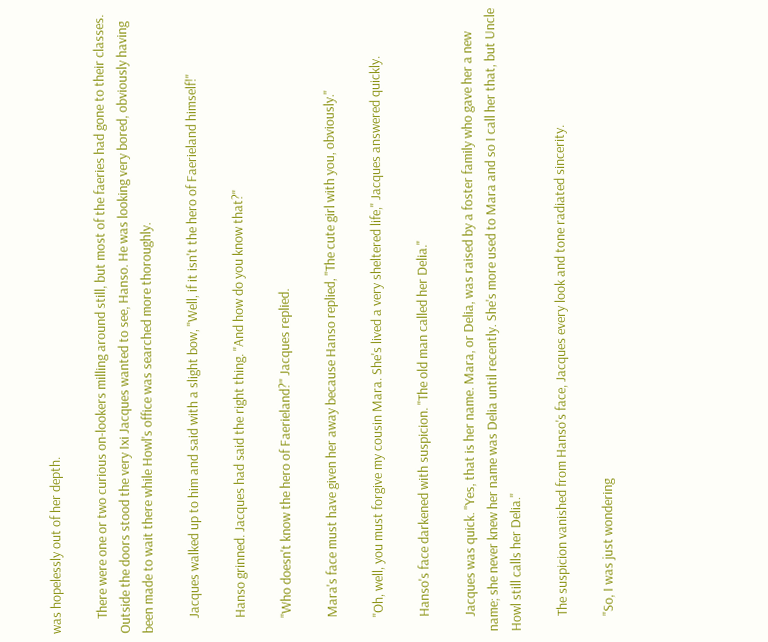was hopelessly out of her depth.

     There were one or two curious on-lookers milling around still, but most of the faeries had gone to their classes. Outside the doors stood the very Ixi Jacques wanted to see, Hanso. He was looking very bored, obviously having been made to wait there while Howl's office was searched more thoroughly.

     Jacques walked up to him and said with a slight bow, "Well, if it isn't the hero of Faerieland himself!"

     Hanso grinned. Jacques had said the right thing. "And how do you know that?"

     "Who doesn't know the hero of Faerieland?" Jacques replied.

     Mara's face must have given her away because Hanso replied, "The cute girl with you, obviously."

     "Oh, well, you must forgive my cousin Mara. She's lived a very sheltered life," Jacques answered quickly.

     Hanso's face darkened with suspicion. "The old man called her Delia."

     Jacques was quick. "Yes, that is her name. Mara, or Delia, was raised by a foster family who gave her a new name; she never knew her name was Delia until recently. She's more used to Mara and so I call her that, but Uncle Howl still calls her Delia."

     The suspicion vanished from Hanso's face, Jacques every look and tone radiated sincerity.

     "So, I was just wondering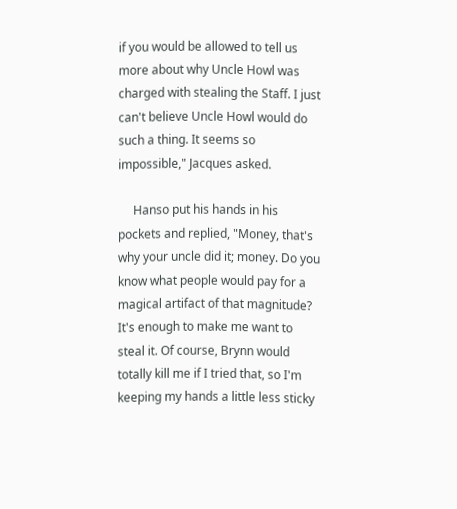if you would be allowed to tell us more about why Uncle Howl was charged with stealing the Staff. I just can't believe Uncle Howl would do such a thing. It seems so impossible," Jacques asked.

     Hanso put his hands in his pockets and replied, "Money, that's why your uncle did it; money. Do you know what people would pay for a magical artifact of that magnitude? It's enough to make me want to steal it. Of course, Brynn would totally kill me if I tried that, so I'm keeping my hands a little less sticky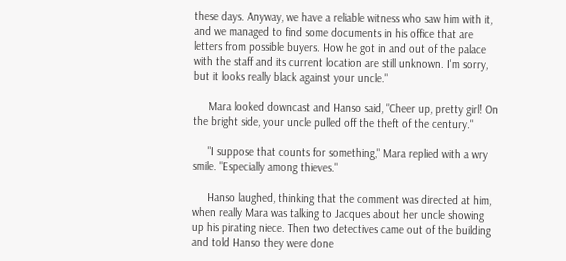these days. Anyway, we have a reliable witness who saw him with it, and we managed to find some documents in his office that are letters from possible buyers. How he got in and out of the palace with the staff and its current location are still unknown. I'm sorry, but it looks really black against your uncle."

     Mara looked downcast and Hanso said, "Cheer up, pretty girl! On the bright side, your uncle pulled off the theft of the century."

     "I suppose that counts for something," Mara replied with a wry smile. "Especially among thieves."

     Hanso laughed, thinking that the comment was directed at him, when really Mara was talking to Jacques about her uncle showing up his pirating niece. Then two detectives came out of the building and told Hanso they were done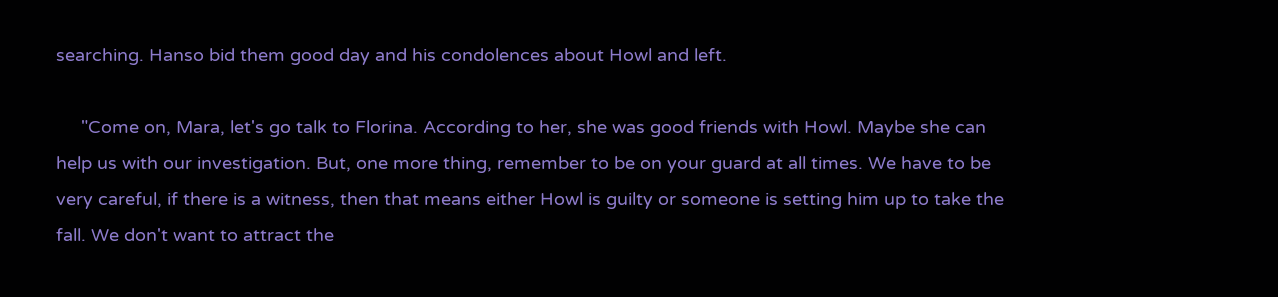searching. Hanso bid them good day and his condolences about Howl and left.

     "Come on, Mara, let's go talk to Florina. According to her, she was good friends with Howl. Maybe she can help us with our investigation. But, one more thing, remember to be on your guard at all times. We have to be very careful, if there is a witness, then that means either Howl is guilty or someone is setting him up to take the fall. We don't want to attract the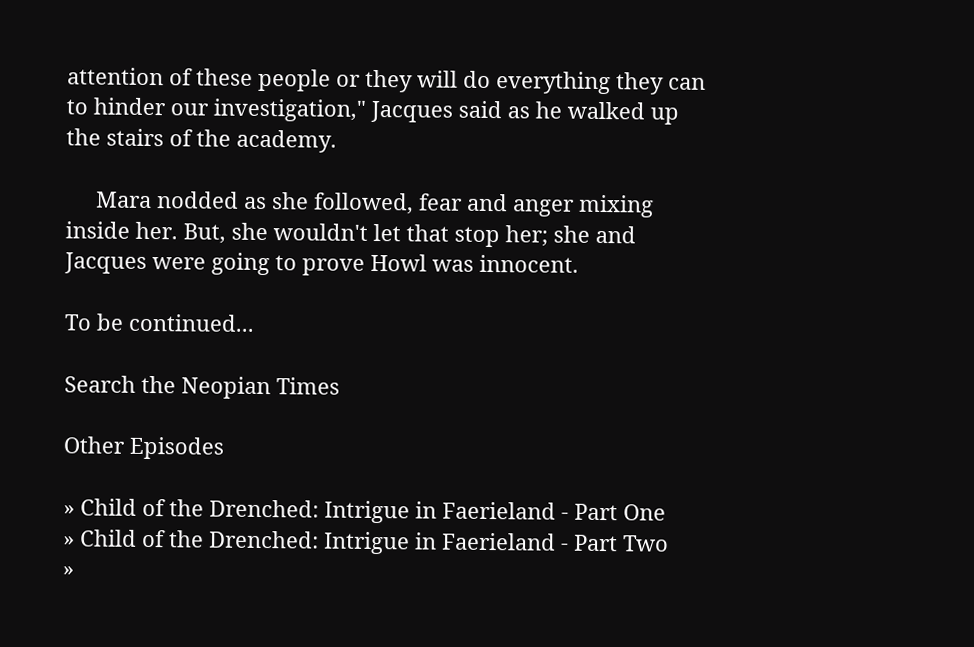attention of these people or they will do everything they can to hinder our investigation," Jacques said as he walked up the stairs of the academy.

     Mara nodded as she followed, fear and anger mixing inside her. But, she wouldn't let that stop her; she and Jacques were going to prove Howl was innocent.

To be continued...

Search the Neopian Times

Other Episodes

» Child of the Drenched: Intrigue in Faerieland - Part One
» Child of the Drenched: Intrigue in Faerieland - Part Two
»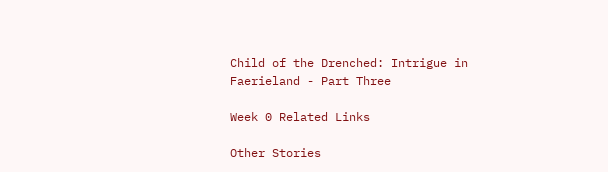Child of the Drenched: Intrigue in Faerieland - Part Three

Week 0 Related Links

Other Stories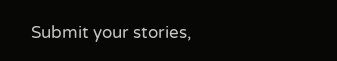Submit your stories,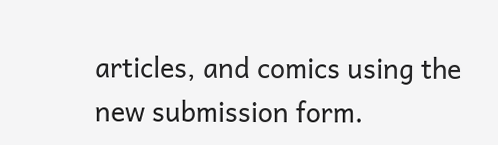articles, and comics using the new submission form.